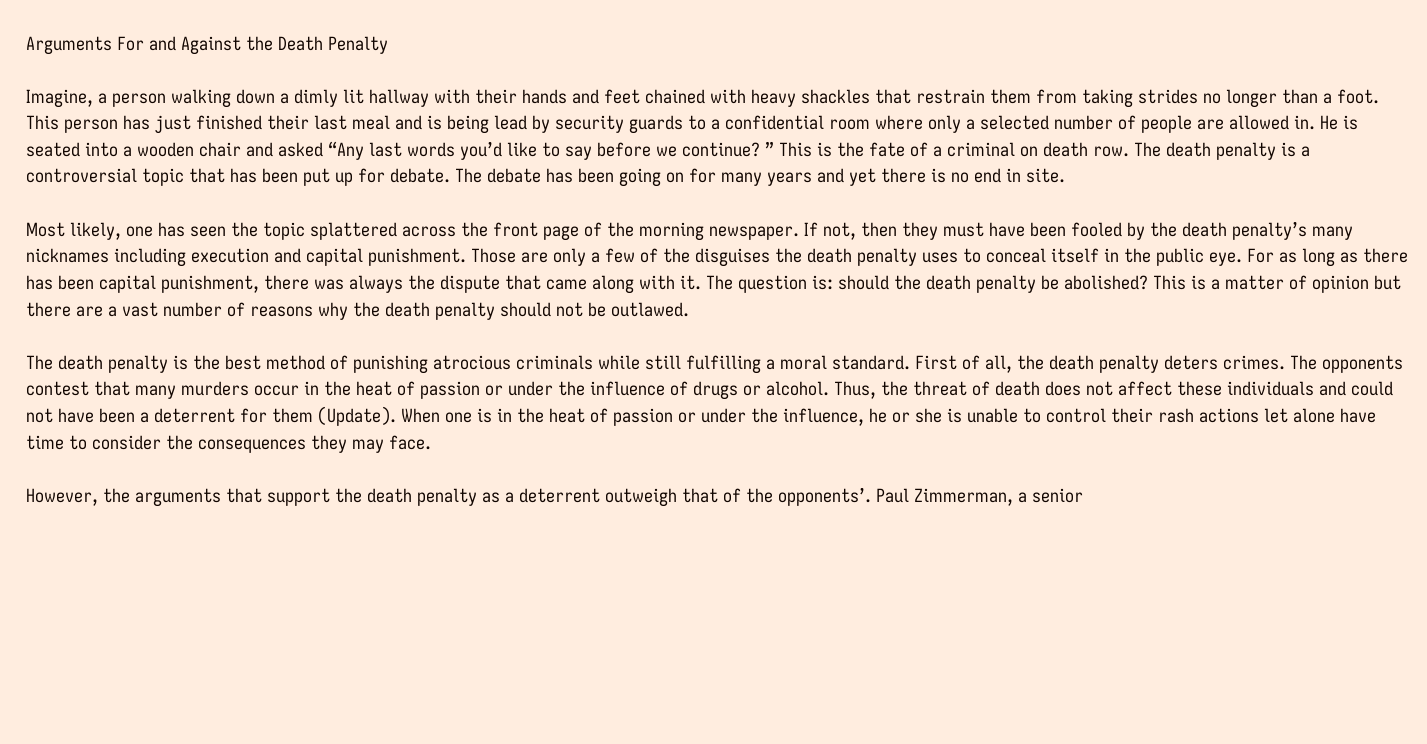Arguments For and Against the Death Penalty

Imagine, a person walking down a dimly lit hallway with their hands and feet chained with heavy shackles that restrain them from taking strides no longer than a foot. This person has just finished their last meal and is being lead by security guards to a confidential room where only a selected number of people are allowed in. He is seated into a wooden chair and asked “Any last words you’d like to say before we continue? ” This is the fate of a criminal on death row. The death penalty is a controversial topic that has been put up for debate. The debate has been going on for many years and yet there is no end in site.

Most likely, one has seen the topic splattered across the front page of the morning newspaper. If not, then they must have been fooled by the death penalty’s many nicknames including execution and capital punishment. Those are only a few of the disguises the death penalty uses to conceal itself in the public eye. For as long as there has been capital punishment, there was always the dispute that came along with it. The question is: should the death penalty be abolished? This is a matter of opinion but there are a vast number of reasons why the death penalty should not be outlawed.

The death penalty is the best method of punishing atrocious criminals while still fulfilling a moral standard. First of all, the death penalty deters crimes. The opponents contest that many murders occur in the heat of passion or under the influence of drugs or alcohol. Thus, the threat of death does not affect these individuals and could not have been a deterrent for them (Update). When one is in the heat of passion or under the influence, he or she is unable to control their rash actions let alone have time to consider the consequences they may face.

However, the arguments that support the death penalty as a deterrent outweigh that of the opponents’. Paul Zimmerman, a senior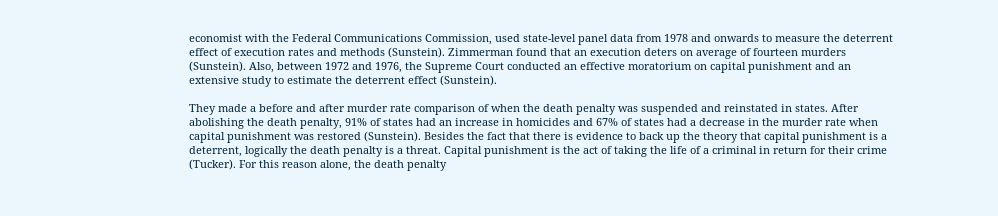economist with the Federal Communications Commission, used state-level panel data from 1978 and onwards to measure the deterrent effect of execution rates and methods (Sunstein). Zimmerman found that an execution deters on average of fourteen murders (Sunstein). Also, between 1972 and 1976, the Supreme Court conducted an effective moratorium on capital punishment and an extensive study to estimate the deterrent effect (Sunstein).

They made a before and after murder rate comparison of when the death penalty was suspended and reinstated in states. After abolishing the death penalty, 91% of states had an increase in homicides and 67% of states had a decrease in the murder rate when capital punishment was restored (Sunstein). Besides the fact that there is evidence to back up the theory that capital punishment is a deterrent, logically the death penalty is a threat. Capital punishment is the act of taking the life of a criminal in return for their crime (Tucker). For this reason alone, the death penalty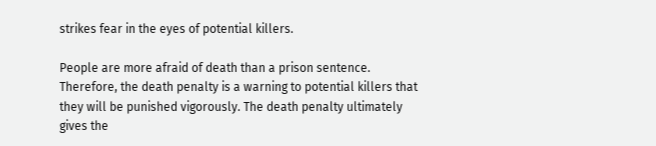strikes fear in the eyes of potential killers.

People are more afraid of death than a prison sentence. Therefore, the death penalty is a warning to potential killers that they will be punished vigorously. The death penalty ultimately gives the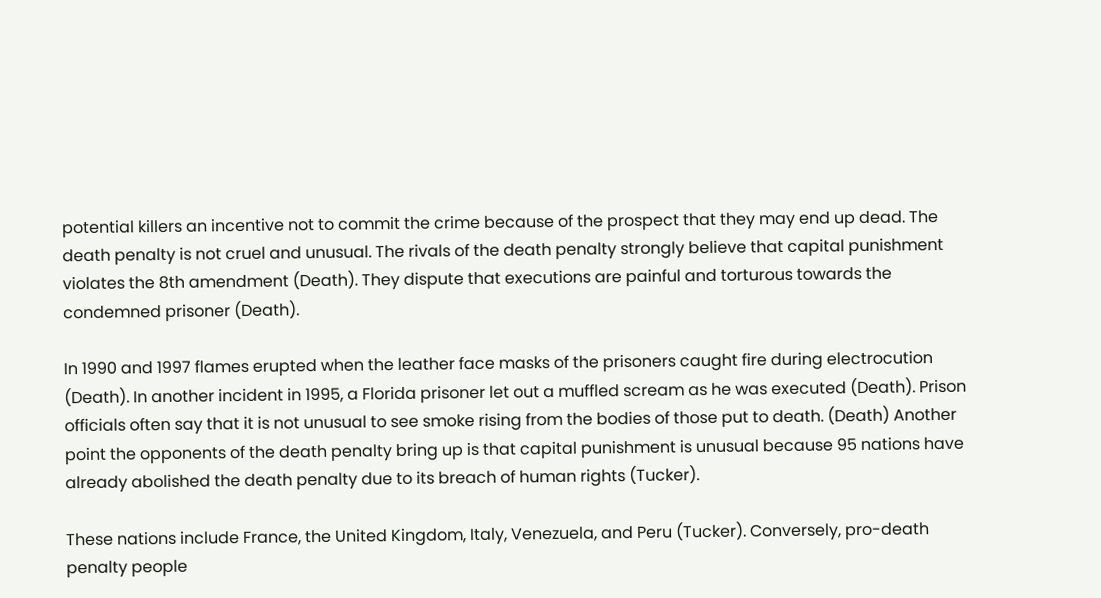potential killers an incentive not to commit the crime because of the prospect that they may end up dead. The death penalty is not cruel and unusual. The rivals of the death penalty strongly believe that capital punishment violates the 8th amendment (Death). They dispute that executions are painful and torturous towards the condemned prisoner (Death).

In 1990 and 1997 flames erupted when the leather face masks of the prisoners caught fire during electrocution (Death). In another incident in 1995, a Florida prisoner let out a muffled scream as he was executed (Death). Prison officials often say that it is not unusual to see smoke rising from the bodies of those put to death. (Death) Another point the opponents of the death penalty bring up is that capital punishment is unusual because 95 nations have already abolished the death penalty due to its breach of human rights (Tucker).

These nations include France, the United Kingdom, Italy, Venezuela, and Peru (Tucker). Conversely, pro-death penalty people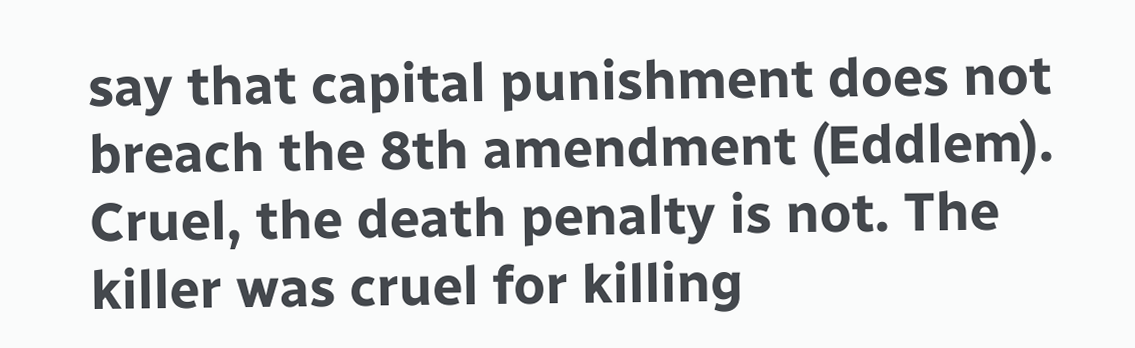say that capital punishment does not breach the 8th amendment (Eddlem). Cruel, the death penalty is not. The killer was cruel for killing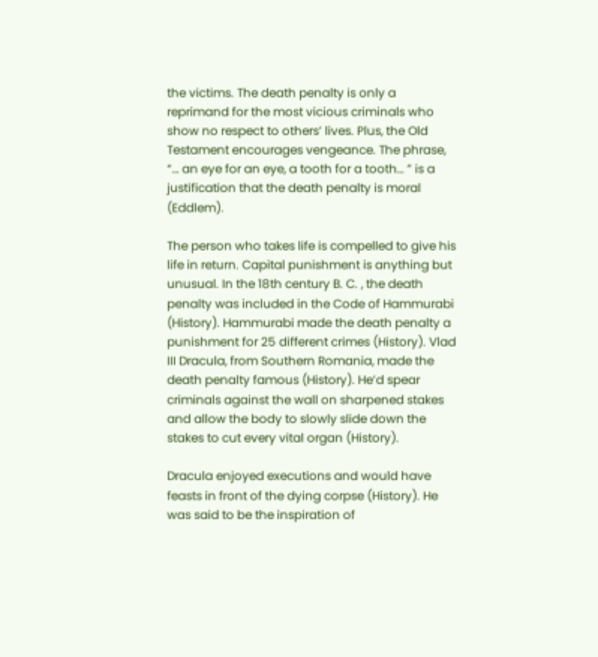the victims. The death penalty is only a reprimand for the most vicious criminals who show no respect to others’ lives. Plus, the Old Testament encourages vengeance. The phrase, “… an eye for an eye, a tooth for a tooth… ” is a justification that the death penalty is moral (Eddlem).

The person who takes life is compelled to give his life in return. Capital punishment is anything but unusual. In the 18th century B. C. , the death penalty was included in the Code of Hammurabi (History). Hammurabi made the death penalty a punishment for 25 different crimes (History). Vlad III Dracula, from Southern Romania, made the death penalty famous (History). He’d spear criminals against the wall on sharpened stakes and allow the body to slowly slide down the stakes to cut every vital organ (History).

Dracula enjoyed executions and would have feasts in front of the dying corpse (History). He was said to be the inspiration of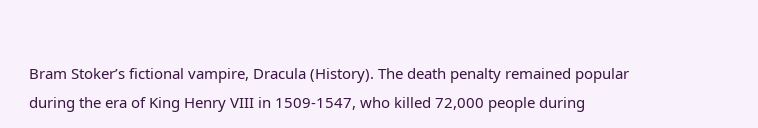Bram Stoker’s fictional vampire, Dracula (History). The death penalty remained popular during the era of King Henry VIII in 1509-1547, who killed 72,000 people during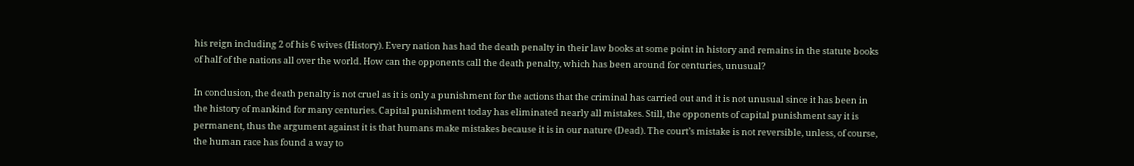his reign including 2 of his 6 wives (History). Every nation has had the death penalty in their law books at some point in history and remains in the statute books of half of the nations all over the world. How can the opponents call the death penalty, which has been around for centuries, unusual?

In conclusion, the death penalty is not cruel as it is only a punishment for the actions that the criminal has carried out and it is not unusual since it has been in the history of mankind for many centuries. Capital punishment today has eliminated nearly all mistakes. Still, the opponents of capital punishment say it is permanent, thus the argument against it is that humans make mistakes because it is in our nature (Dead). The court’s mistake is not reversible, unless, of course, the human race has found a way to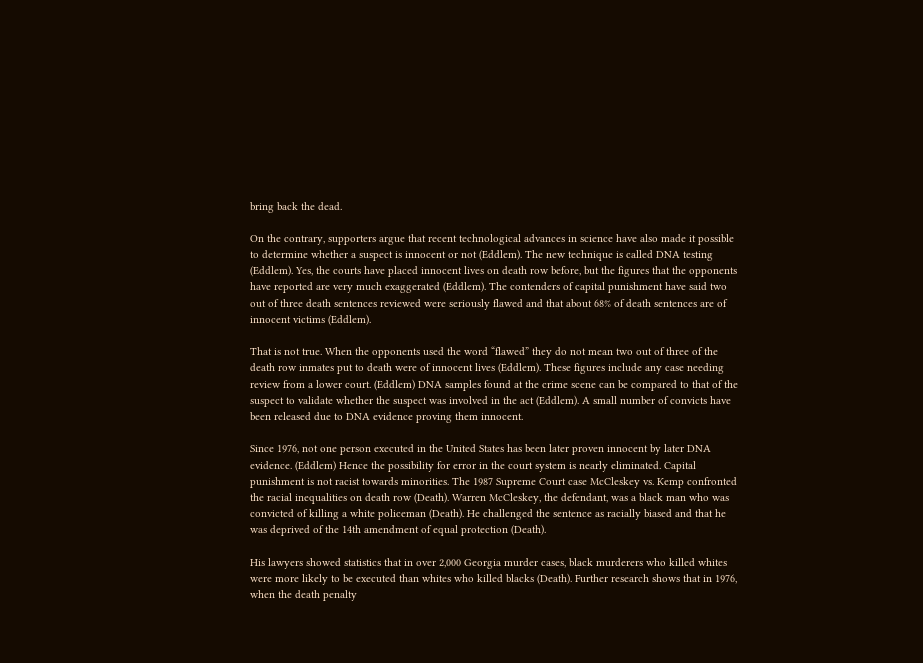bring back the dead.

On the contrary, supporters argue that recent technological advances in science have also made it possible to determine whether a suspect is innocent or not (Eddlem). The new technique is called DNA testing (Eddlem). Yes, the courts have placed innocent lives on death row before, but the figures that the opponents have reported are very much exaggerated (Eddlem). The contenders of capital punishment have said two out of three death sentences reviewed were seriously flawed and that about 68% of death sentences are of innocent victims (Eddlem).

That is not true. When the opponents used the word “flawed” they do not mean two out of three of the death row inmates put to death were of innocent lives (Eddlem). These figures include any case needing review from a lower court. (Eddlem) DNA samples found at the crime scene can be compared to that of the suspect to validate whether the suspect was involved in the act (Eddlem). A small number of convicts have been released due to DNA evidence proving them innocent.

Since 1976, not one person executed in the United States has been later proven innocent by later DNA evidence. (Eddlem) Hence the possibility for error in the court system is nearly eliminated. Capital punishment is not racist towards minorities. The 1987 Supreme Court case McCleskey vs. Kemp confronted the racial inequalities on death row (Death). Warren McCleskey, the defendant, was a black man who was convicted of killing a white policeman (Death). He challenged the sentence as racially biased and that he was deprived of the 14th amendment of equal protection (Death).

His lawyers showed statistics that in over 2,000 Georgia murder cases, black murderers who killed whites were more likely to be executed than whites who killed blacks (Death). Further research shows that in 1976, when the death penalty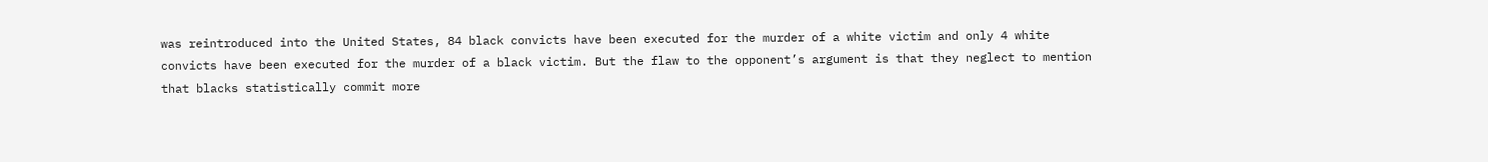was reintroduced into the United States, 84 black convicts have been executed for the murder of a white victim and only 4 white convicts have been executed for the murder of a black victim. But the flaw to the opponent’s argument is that they neglect to mention that blacks statistically commit more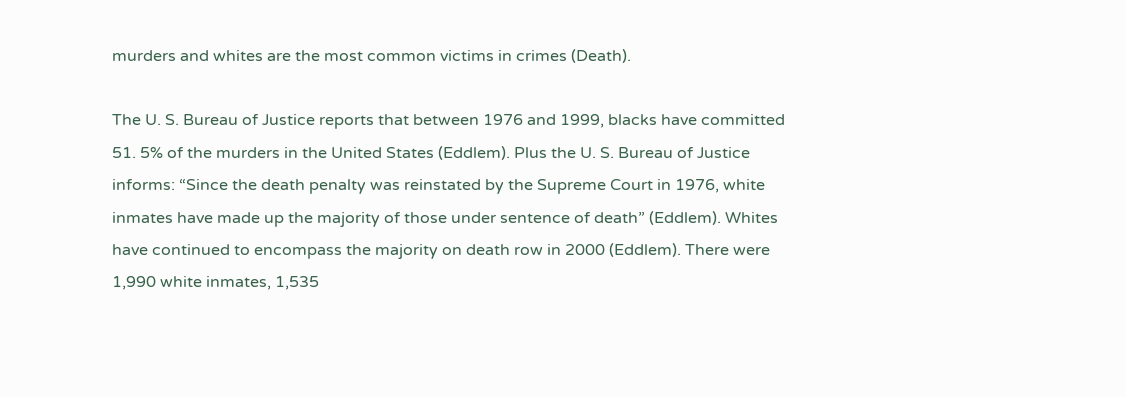murders and whites are the most common victims in crimes (Death).

The U. S. Bureau of Justice reports that between 1976 and 1999, blacks have committed 51. 5% of the murders in the United States (Eddlem). Plus the U. S. Bureau of Justice informs: “Since the death penalty was reinstated by the Supreme Court in 1976, white inmates have made up the majority of those under sentence of death” (Eddlem). Whites have continued to encompass the majority on death row in 2000 (Eddlem). There were 1,990 white inmates, 1,535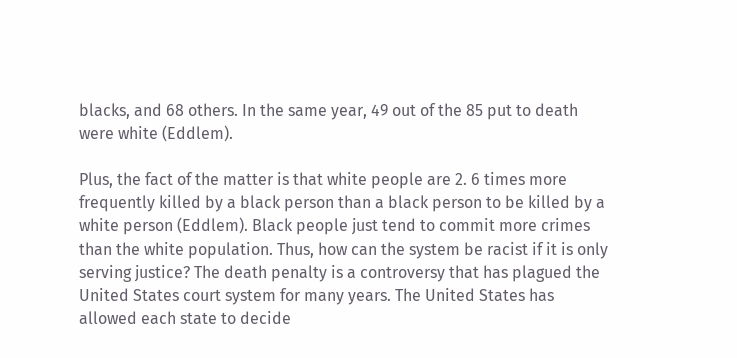blacks, and 68 others. In the same year, 49 out of the 85 put to death were white (Eddlem).

Plus, the fact of the matter is that white people are 2. 6 times more frequently killed by a black person than a black person to be killed by a white person (Eddlem). Black people just tend to commit more crimes than the white population. Thus, how can the system be racist if it is only serving justice? The death penalty is a controversy that has plagued the United States court system for many years. The United States has allowed each state to decide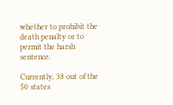whether to prohibit the death penalty or to permit the harsh sentence.

Currently, 38 out of the 50 states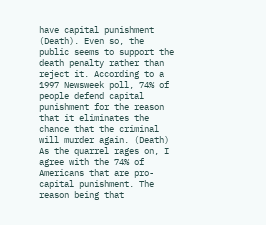have capital punishment (Death). Even so, the public seems to support the death penalty rather than reject it. According to a 1997 Newsweek poll, 74% of people defend capital punishment for the reason that it eliminates the chance that the criminal will murder again. (Death) As the quarrel rages on, I agree with the 74% of Americans that are pro-capital punishment. The reason being that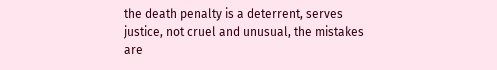the death penalty is a deterrent, serves justice, not cruel and unusual, the mistakes are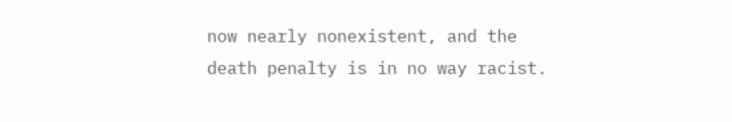now nearly nonexistent, and the death penalty is in no way racist.